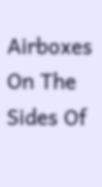Airboxes On The Sides Of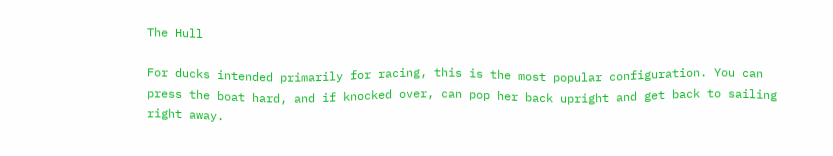The Hull

For ducks intended primarily for racing, this is the most popular configuration. You can press the boat hard, and if knocked over, can pop her back upright and get back to sailing right away.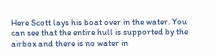Here Scott lays his boat over in the water. You can see that the entire hull is supported by the airbox and there is no water in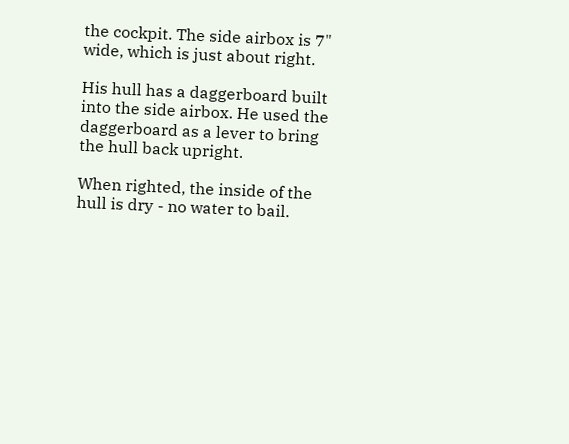the cockpit. The side airbox is 7" wide, which is just about right.

His hull has a daggerboard built into the side airbox. He used the daggerboard as a lever to bring the hull back upright.

When righted, the inside of the hull is dry - no water to bail.